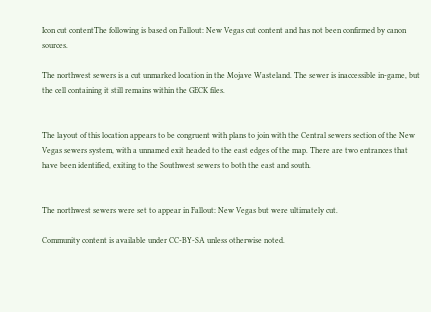Icon cut contentThe following is based on Fallout: New Vegas cut content and has not been confirmed by canon sources.

The northwest sewers is a cut unmarked location in the Mojave Wasteland. The sewer is inaccessible in-game, but the cell containing it still remains within the GECK files.


The layout of this location appears to be congruent with plans to join with the Central sewers section of the New Vegas sewers system, with a unnamed exit headed to the east edges of the map. There are two entrances that have been identified, exiting to the Southwest sewers to both the east and south.


The northwest sewers were set to appear in Fallout: New Vegas but were ultimately cut.

Community content is available under CC-BY-SA unless otherwise noted.